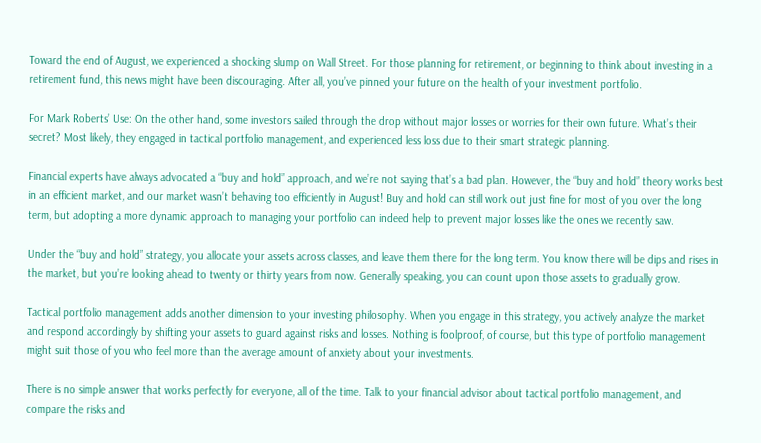Toward the end of August, we experienced a shocking slump on Wall Street. For those planning for retirement, or beginning to think about investing in a retirement fund, this news might have been discouraging. After all, you’ve pinned your future on the health of your investment portfolio.

For Mark Roberts’ Use: On the other hand, some investors sailed through the drop without major losses or worries for their own future. What’s their secret? Most likely, they engaged in tactical portfolio management, and experienced less loss due to their smart strategic planning.

Financial experts have always advocated a “buy and hold” approach, and we’re not saying that’s a bad plan. However, the “buy and hold” theory works best in an efficient market, and our market wasn’t behaving too efficiently in August! Buy and hold can still work out just fine for most of you over the long term, but adopting a more dynamic approach to managing your portfolio can indeed help to prevent major losses like the ones we recently saw.

Under the “buy and hold” strategy, you allocate your assets across classes, and leave them there for the long term. You know there will be dips and rises in the market, but you’re looking ahead to twenty or thirty years from now. Generally speaking, you can count upon those assets to gradually grow.

Tactical portfolio management adds another dimension to your investing philosophy. When you engage in this strategy, you actively analyze the market and respond accordingly by shifting your assets to guard against risks and losses. Nothing is foolproof, of course, but this type of portfolio management might suit those of you who feel more than the average amount of anxiety about your investments.

There is no simple answer that works perfectly for everyone, all of the time. Talk to your financial advisor about tactical portfolio management, and compare the risks and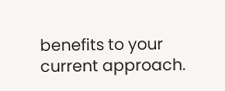benefits to your current approach.